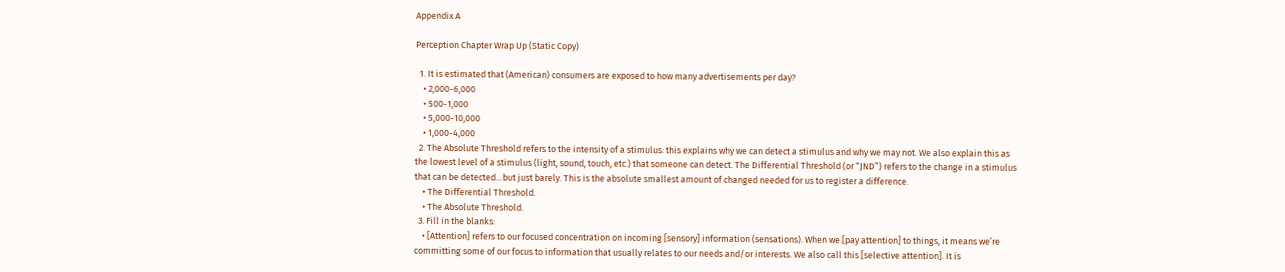Appendix A

Perception Chapter Wrap Up (Static Copy)

  1. It is estimated that (American) consumers are exposed to how many advertisements per day?
    • 2,000-6,000
    • 500-1,000
    • 5,000-10,000
    • 1,000-4,000
  2. The Absolute Threshold refers to the intensity of a stimulus: this explains why we can detect a stimulus and why we may not. We also explain this as the lowest level of a stimulus (light, sound, touch, etc.) that someone can detect. The Differential Threshold (or “JND”) refers to the change in a stimulus that can be detected…but just barely. This is the absolute smallest amount of changed needed for us to register a difference.
    • The Differential Threshold.
    • The Absolute Threshold.
  3. Fill in the blanks:
    • [Attention] refers to our focused concentration on incoming [sensory] information (sensations). When we [pay attention] to things, it means we’re committing some of our focus to information that usually relates to our needs and/or interests. We also call this [selective attention]. It is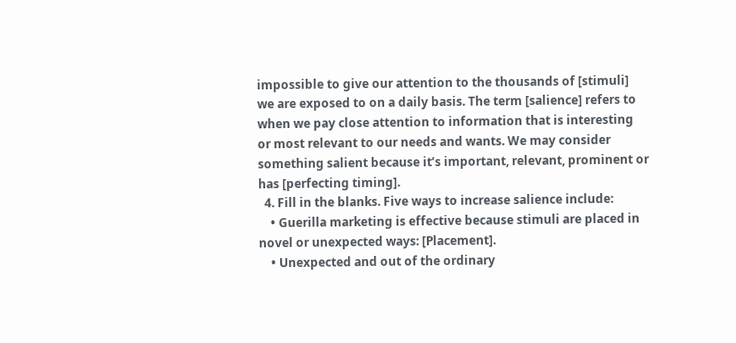impossible to give our attention to the thousands of [stimuli] we are exposed to on a daily basis. The term [salience] refers to when we pay close attention to information that is interesting or most relevant to our needs and wants. We may consider something salient because it’s important, relevant, prominent or has [perfecting timing].
  4. Fill in the blanks. Five ways to increase salience include:
    • Guerilla marketing is effective because stimuli are placed in novel or unexpected ways: [Placement].
    • Unexpected and out of the ordinary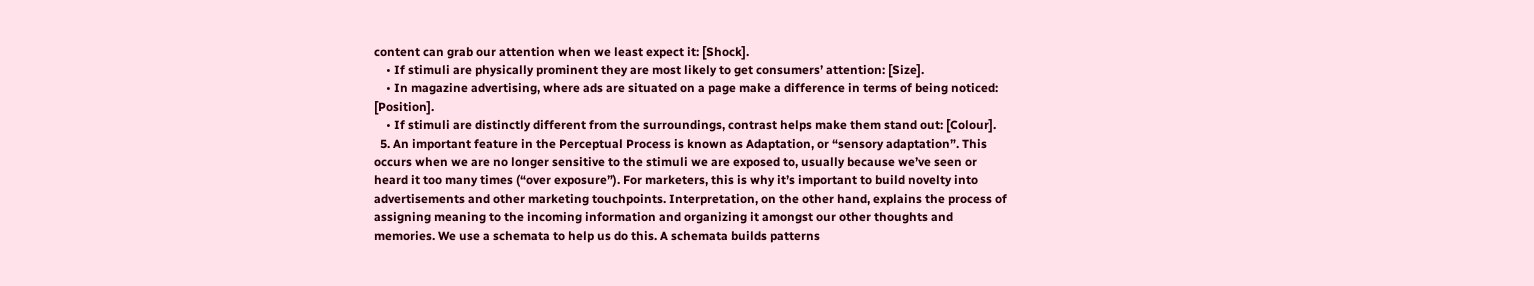content can grab our attention when we least expect it: [Shock].
    • If stimuli are physically prominent they are most likely to get consumers’ attention: [Size].
    • In magazine advertising, where ads are situated on a page make a difference in terms of being noticed: [Position].
    • If stimuli are distinctly different from the surroundings, contrast helps make them stand out: [Colour].
  5. An important feature in the Perceptual Process is known as Adaptation, or “sensory adaptation”. This occurs when we are no longer sensitive to the stimuli we are exposed to, usually because we’ve seen or heard it too many times (“over exposure”). For marketers, this is why it’s important to build novelty into advertisements and other marketing touchpoints. Interpretation, on the other hand, explains the process of assigning meaning to the incoming information and organizing it amongst our other thoughts and memories. We use a schemata to help us do this. A schemata builds patterns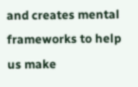and creates mental frameworks to help us make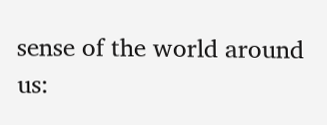sense of the world around us: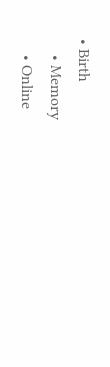• Birth
    • Memory
    • Online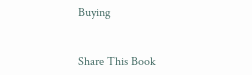Buying


Share This Book